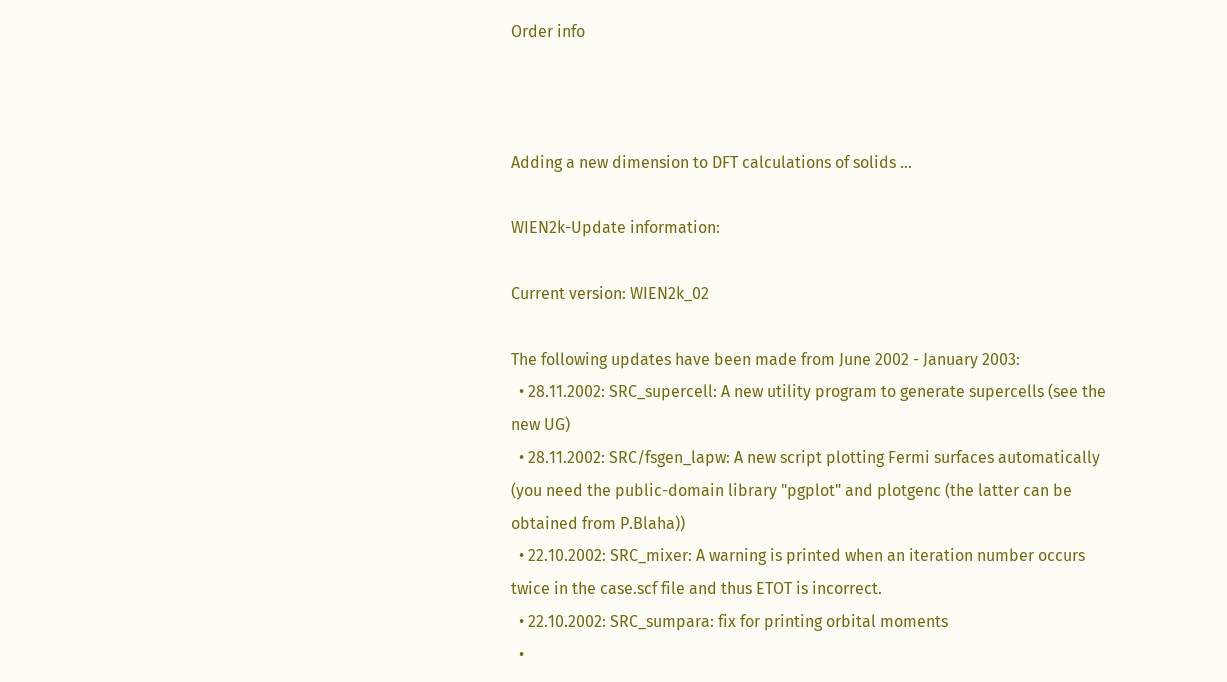Order info



Adding a new dimension to DFT calculations of solids ...

WIEN2k-Update information:

Current version: WIEN2k_02

The following updates have been made from June 2002 - January 2003:
  • 28.11.2002: SRC_supercell: A new utility program to generate supercells (see the new UG)
  • 28.11.2002: SRC/fsgen_lapw: A new script plotting Fermi surfaces automatically (you need the public-domain library "pgplot" and plotgenc (the latter can be obtained from P.Blaha))
  • 22.10.2002: SRC_mixer: A warning is printed when an iteration number occurs twice in the case.scf file and thus ETOT is incorrect.
  • 22.10.2002: SRC_sumpara: fix for printing orbital moments
  •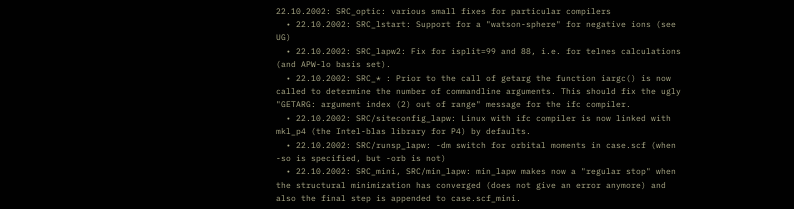22.10.2002: SRC_optic: various small fixes for particular compilers
  • 22.10.2002: SRC_lstart: Support for a "watson-sphere" for negative ions (see UG)
  • 22.10.2002: SRC_lapw2: Fix for isplit=99 and 88, i.e. for telnes calculations (and APW-lo basis set).
  • 22.10.2002: SRC_* : Prior to the call of getarg the function iargc() is now called to determine the number of commandline arguments. This should fix the ugly "GETARG: argument index (2) out of range" message for the ifc compiler.
  • 22.10.2002: SRC/siteconfig_lapw: Linux with ifc compiler is now linked with mkl_p4 (the Intel-blas library for P4) by defaults.
  • 22.10.2002: SRC/runsp_lapw: -dm switch for orbital moments in case.scf (when -so is specified, but -orb is not)
  • 22.10.2002: SRC_mini, SRC/min_lapw: min_lapw makes now a "regular stop" when the structural minimization has converged (does not give an error anymore) and also the final step is appended to case.scf_mini.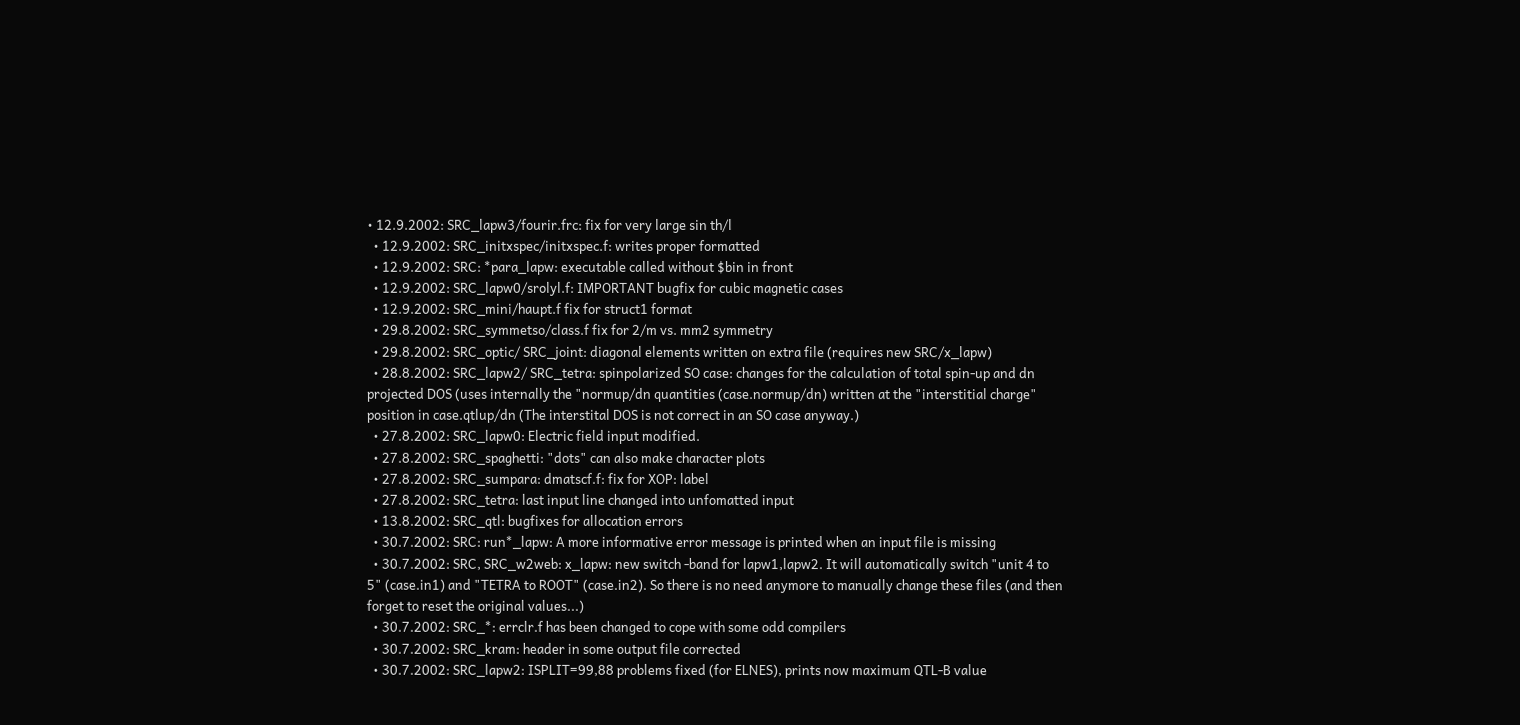• 12.9.2002: SRC_lapw3/fourir.frc: fix for very large sin th/l
  • 12.9.2002: SRC_initxspec/initxspec.f: writes proper formatted
  • 12.9.2002: SRC: *para_lapw: executable called without $bin in front
  • 12.9.2002: SRC_lapw0/srolyl.f: IMPORTANT bugfix for cubic magnetic cases
  • 12.9.2002: SRC_mini/haupt.f fix for struct1 format
  • 29.8.2002: SRC_symmetso/class.f fix for 2/m vs. mm2 symmetry
  • 29.8.2002: SRC_optic/ SRC_joint: diagonal elements written on extra file (requires new SRC/x_lapw)
  • 28.8.2002: SRC_lapw2/ SRC_tetra: spinpolarized SO case: changes for the calculation of total spin-up and dn projected DOS (uses internally the "normup/dn quantities (case.normup/dn) written at the "interstitial charge" position in case.qtlup/dn (The interstital DOS is not correct in an SO case anyway.)
  • 27.8.2002: SRC_lapw0: Electric field input modified.
  • 27.8.2002: SRC_spaghetti: "dots" can also make character plots
  • 27.8.2002: SRC_sumpara: dmatscf.f: fix for XOP: label
  • 27.8.2002: SRC_tetra: last input line changed into unfomatted input
  • 13.8.2002: SRC_qtl: bugfixes for allocation errors
  • 30.7.2002: SRC: run*_lapw: A more informative error message is printed when an input file is missing
  • 30.7.2002: SRC, SRC_w2web: x_lapw: new switch -band for lapw1,lapw2. It will automatically switch "unit 4 to 5" (case.in1) and "TETRA to ROOT" (case.in2). So there is no need anymore to manually change these files (and then forget to reset the original values...)
  • 30.7.2002: SRC_*: errclr.f has been changed to cope with some odd compilers
  • 30.7.2002: SRC_kram: header in some output file corrected
  • 30.7.2002: SRC_lapw2: ISPLIT=99,88 problems fixed (for ELNES), prints now maximum QTL-B value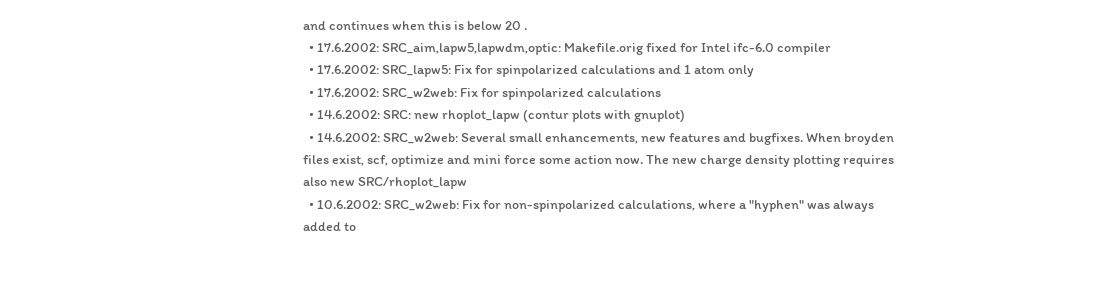and continues when this is below 20 .
  • 17.6.2002: SRC_aim,lapw5,lapwdm,optic: Makefile.orig fixed for Intel ifc-6.0 compiler
  • 17.6.2002: SRC_lapw5: Fix for spinpolarized calculations and 1 atom only
  • 17.6.2002: SRC_w2web: Fix for spinpolarized calculations
  • 14.6.2002: SRC: new rhoplot_lapw (contur plots with gnuplot)
  • 14.6.2002: SRC_w2web: Several small enhancements, new features and bugfixes. When broyden files exist, scf, optimize and mini force some action now. The new charge density plotting requires also new SRC/rhoplot_lapw
  • 10.6.2002: SRC_w2web: Fix for non-spinpolarized calculations, where a "hyphen" was always added to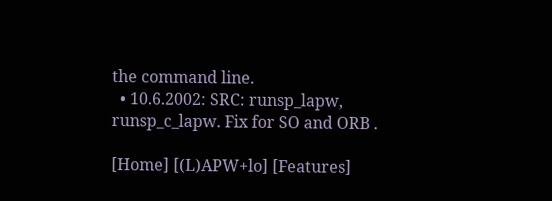the command line.
  • 10.6.2002: SRC: runsp_lapw, runsp_c_lapw. Fix for SO and ORB .

[Home] [(L)APW+lo] [Features]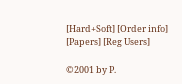[Hard+Soft] [Order info] [Papers] [Reg Users]

©2001 by P.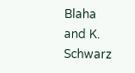Blaha and K. Schwarz